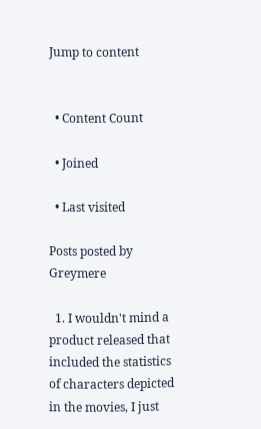Jump to content


  • Content Count

  • Joined

  • Last visited

Posts posted by Greymere

  1. I wouldn't mind a product released that included the statistics of characters depicted in the movies, I just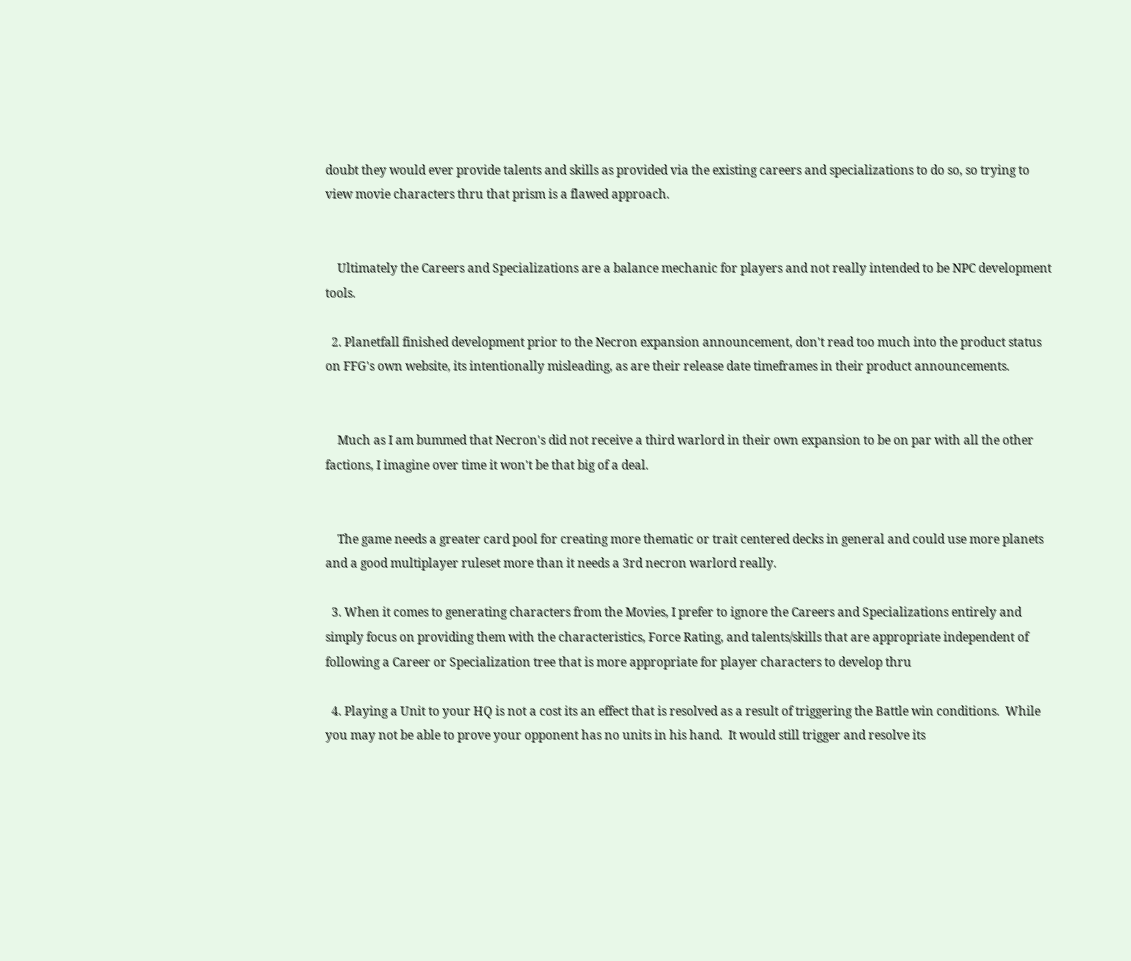doubt they would ever provide talents and skills as provided via the existing careers and specializations to do so, so trying to view movie characters thru that prism is a flawed approach.


    Ultimately the Careers and Specializations are a balance mechanic for players and not really intended to be NPC development tools.

  2. Planetfall finished development prior to the Necron expansion announcement, don't read too much into the product status on FFG's own website, its intentionally misleading, as are their release date timeframes in their product announcements.


    Much as I am bummed that Necron's did not receive a third warlord in their own expansion to be on par with all the other factions, I imagine over time it won't be that big of a deal.


    The game needs a greater card pool for creating more thematic or trait centered decks in general and could use more planets and a good multiplayer ruleset more than it needs a 3rd necron warlord really.

  3. When it comes to generating characters from the Movies, I prefer to ignore the Careers and Specializations entirely and simply focus on providing them with the characteristics, Force Rating, and talents/skills that are appropriate independent of following a Career or Specialization tree that is more appropriate for player characters to develop thru

  4. Playing a Unit to your HQ is not a cost its an effect that is resolved as a result of triggering the Battle win conditions.  While you may not be able to prove your opponent has no units in his hand.  It would still trigger and resolve its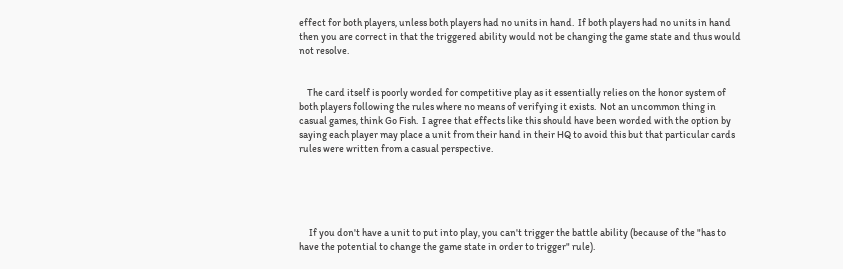effect for both players, unless both players had no units in hand.  If both players had no units in hand then you are correct in that the triggered ability would not be changing the game state and thus would not resolve.


    The card itself is poorly worded for competitive play as it essentially relies on the honor system of both players following the rules where no means of verifying it exists.  Not an uncommon thing in casual games, think Go Fish.  I agree that effects like this should have been worded with the option by saying each player may place a unit from their hand in their HQ to avoid this but that particular cards rules were written from a casual perspective.





     If you don't have a unit to put into play, you can't trigger the battle ability (because of the "has to have the potential to change the game state in order to trigger" rule).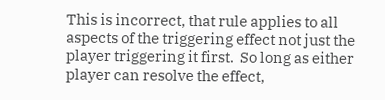This is incorrect, that rule applies to all aspects of the triggering effect not just the player triggering it first.  So long as either player can resolve the effect,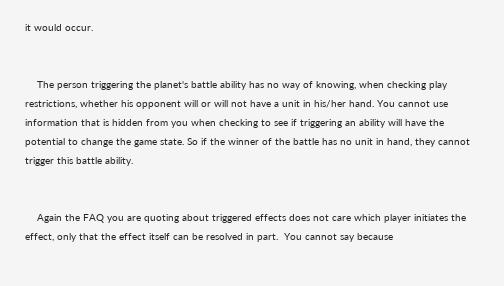it would occur.


    The person triggering the planet's battle ability has no way of knowing, when checking play restrictions, whether his opponent will or will not have a unit in his/her hand. You cannot use information that is hidden from you when checking to see if triggering an ability will have the potential to change the game state. So if the winner of the battle has no unit in hand, they cannot trigger this battle ability.


    Again the FAQ you are quoting about triggered effects does not care which player initiates the effect, only that the effect itself can be resolved in part.  You cannot say because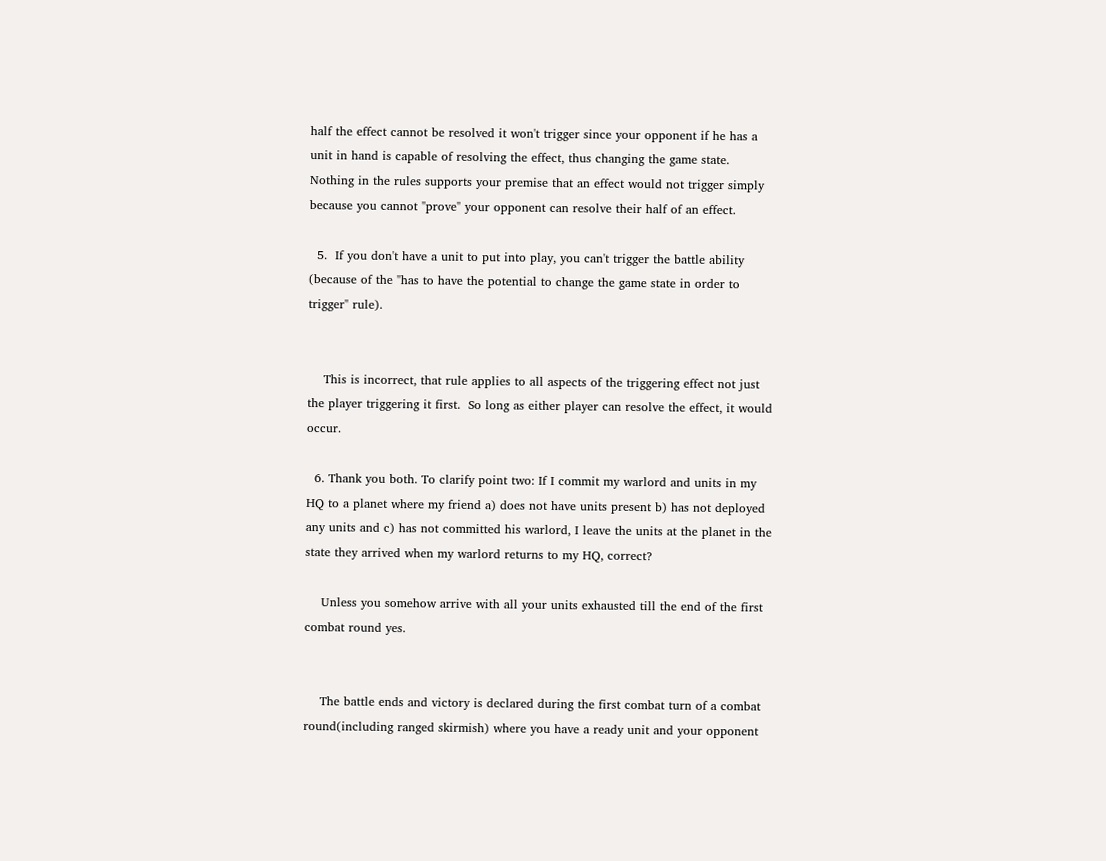half the effect cannot be resolved it won't trigger since your opponent if he has a unit in hand is capable of resolving the effect, thus changing the game state.  Nothing in the rules supports your premise that an effect would not trigger simply because you cannot "prove" your opponent can resolve their half of an effect.

  5.  If you don't have a unit to put into play, you can't trigger the battle ability (because of the "has to have the potential to change the game state in order to trigger" rule).


    This is incorrect, that rule applies to all aspects of the triggering effect not just the player triggering it first.  So long as either player can resolve the effect, it would occur.

  6. Thank you both. To clarify point two: If I commit my warlord and units in my HQ to a planet where my friend a) does not have units present b) has not deployed any units and c) has not committed his warlord, I leave the units at the planet in the state they arrived when my warlord returns to my HQ, correct?

    Unless you somehow arrive with all your units exhausted till the end of the first combat round yes.


    The battle ends and victory is declared during the first combat turn of a combat round(including ranged skirmish) where you have a ready unit and your opponent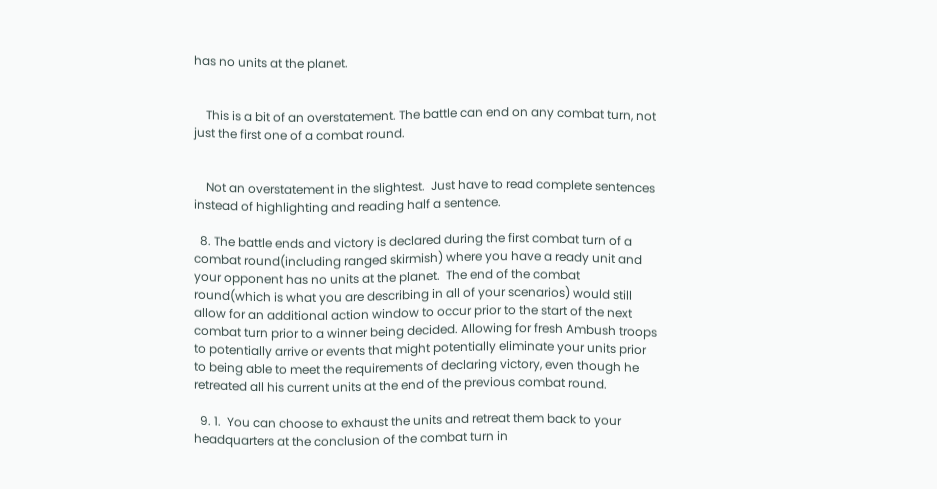has no units at the planet.


    This is a bit of an overstatement. The battle can end on any combat turn, not just the first one of a combat round.


    Not an overstatement in the slightest.  Just have to read complete sentences instead of highlighting and reading half a sentence.

  8. The battle ends and victory is declared during the first combat turn of a combat round(including ranged skirmish) where you have a ready unit and your opponent has no units at the planet.  The end of the combat round(which is what you are describing in all of your scenarios) would still allow for an additional action window to occur prior to the start of the next combat turn prior to a winner being decided. Allowing for fresh Ambush troops to potentially arrive or events that might potentially eliminate your units prior to being able to meet the requirements of declaring victory, even though he retreated all his current units at the end of the previous combat round.

  9. 1.  You can choose to exhaust the units and retreat them back to your headquarters at the conclusion of the combat turn in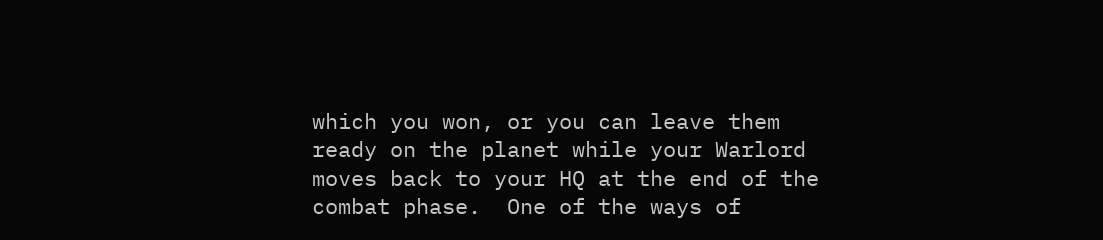which you won, or you can leave them ready on the planet while your Warlord moves back to your HQ at the end of the combat phase.  One of the ways of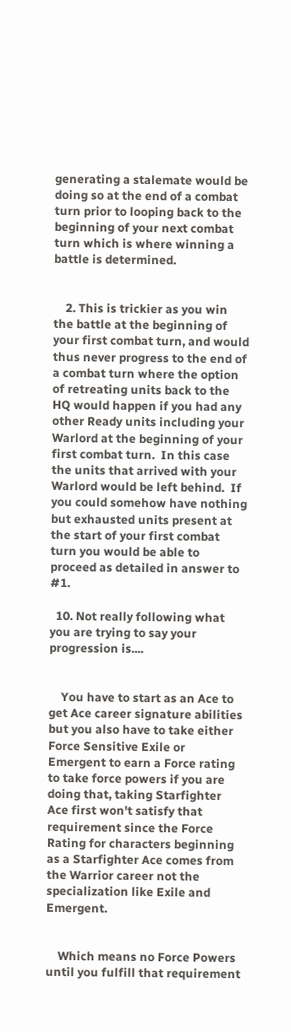generating a stalemate would be doing so at the end of a combat turn prior to looping back to the beginning of your next combat turn which is where winning a battle is determined.


    2. This is trickier as you win the battle at the beginning of your first combat turn, and would thus never progress to the end of a combat turn where the option of retreating units back to the HQ would happen if you had any other Ready units including your Warlord at the beginning of your first combat turn.  In this case the units that arrived with your Warlord would be left behind.  If you could somehow have nothing but exhausted units present at the start of your first combat turn you would be able to proceed as detailed in answer to #1.

  10. Not really following what you are trying to say your progression is....


    You have to start as an Ace to get Ace career signature abilities  but you also have to take either Force Sensitive Exile or Emergent to earn a Force rating to take force powers if you are doing that, taking Starfighter Ace first won't satisfy that requirement since the Force Rating for characters beginning as a Starfighter Ace comes from the Warrior career not the specialization like Exile and Emergent.


    Which means no Force Powers until you fulfill that requirement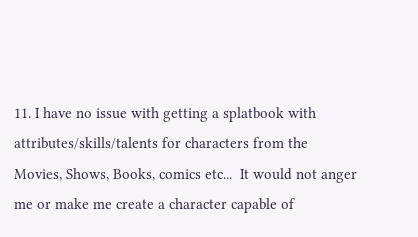11. I have no issue with getting a splatbook with attributes/skills/talents for characters from the Movies, Shows, Books, comics etc...  It would not anger me or make me create a character capable of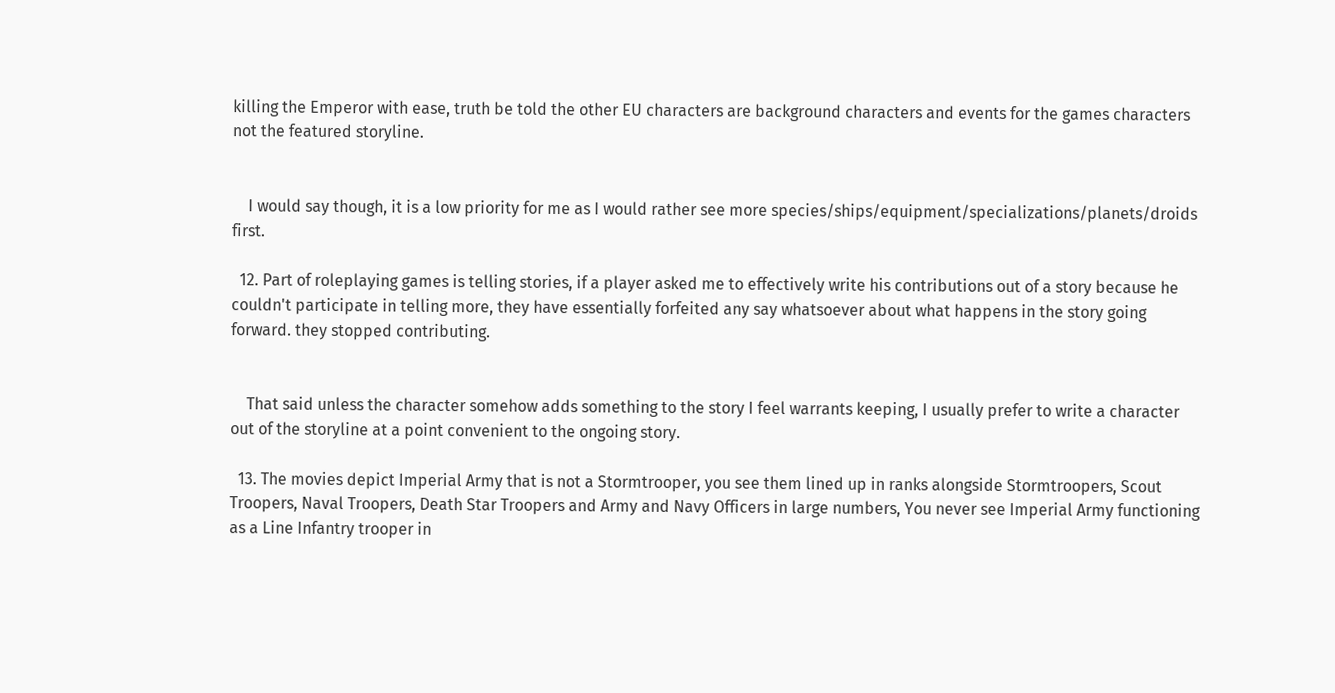killing the Emperor with ease, truth be told the other EU characters are background characters and events for the games characters not the featured storyline.


    I would say though, it is a low priority for me as I would rather see more species/ships/equipment/specializations/planets/droids first.

  12. Part of roleplaying games is telling stories, if a player asked me to effectively write his contributions out of a story because he couldn't participate in telling more, they have essentially forfeited any say whatsoever about what happens in the story going forward. they stopped contributing.


    That said unless the character somehow adds something to the story I feel warrants keeping, I usually prefer to write a character out of the storyline at a point convenient to the ongoing story.

  13. The movies depict Imperial Army that is not a Stormtrooper, you see them lined up in ranks alongside Stormtroopers, Scout Troopers, Naval Troopers, Death Star Troopers and Army and Navy Officers in large numbers, You never see Imperial Army functioning as a Line Infantry trooper in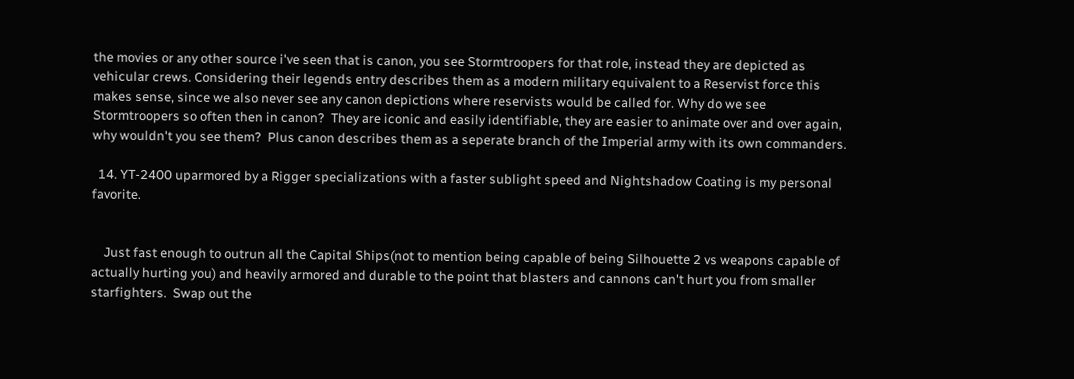the movies or any other source i've seen that is canon, you see Stormtroopers for that role, instead they are depicted as vehicular crews. Considering their legends entry describes them as a modern military equivalent to a Reservist force this makes sense, since we also never see any canon depictions where reservists would be called for. Why do we see Stormtroopers so often then in canon?  They are iconic and easily identifiable, they are easier to animate over and over again, why wouldn't you see them?  Plus canon describes them as a seperate branch of the Imperial army with its own commanders.

  14. YT-2400 uparmored by a Rigger specializations with a faster sublight speed and Nightshadow Coating is my personal favorite.


    Just fast enough to outrun all the Capital Ships(not to mention being capable of being Silhouette 2 vs weapons capable of actually hurting you) and heavily armored and durable to the point that blasters and cannons can't hurt you from smaller starfighters.  Swap out the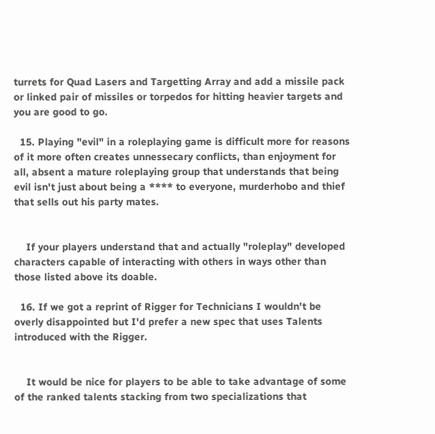turrets for Quad Lasers and Targetting Array and add a missile pack or linked pair of missiles or torpedos for hitting heavier targets and you are good to go.

  15. Playing "evil" in a roleplaying game is difficult more for reasons of it more often creates unnessecary conflicts, than enjoyment for all, absent a mature roleplaying group that understands that being evil isn't just about being a **** to everyone, murderhobo and thief that sells out his party mates.


    If your players understand that and actually "roleplay" developed characters capable of interacting with others in ways other than those listed above its doable.

  16. If we got a reprint of Rigger for Technicians I wouldn't be overly disappointed but I'd prefer a new spec that uses Talents introduced with the Rigger.


    It would be nice for players to be able to take advantage of some of the ranked talents stacking from two specializations that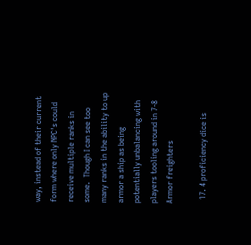way, instead of their current form where only NPC's could receive multiple ranks in some.  Though I can see too many ranks in the ability to up armor a ship as being potentially unbalancing with players tooling around in 7-8 Armor freighters

  17. 4 proficiency dice is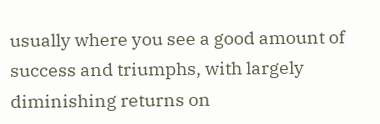usually where you see a good amount of success and triumphs, with largely diminishing returns on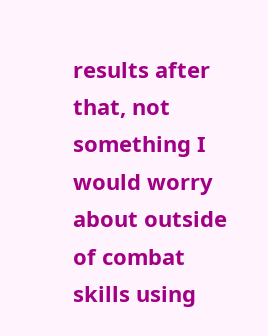results after that, not something I would worry about outside of combat skills using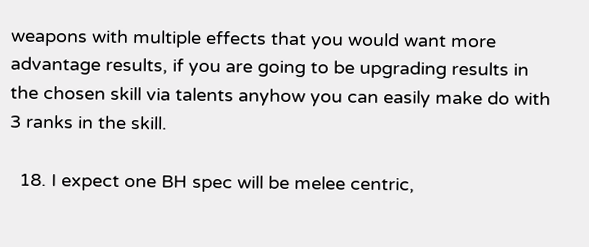weapons with multiple effects that you would want more advantage results, if you are going to be upgrading results in the chosen skill via talents anyhow you can easily make do with 3 ranks in the skill.

  18. I expect one BH spec will be melee centric,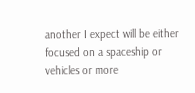another I expect will be either focused on a spaceship or vehicles or more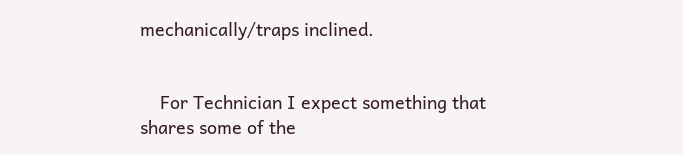mechanically/traps inclined.


    For Technician I expect something that shares some of the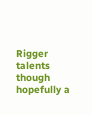Rigger talents though hopefully a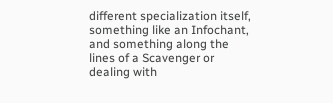different specialization itself, something like an Infochant, and something along the lines of a Scavenger or dealing with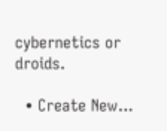cybernetics or droids.

  • Create New...